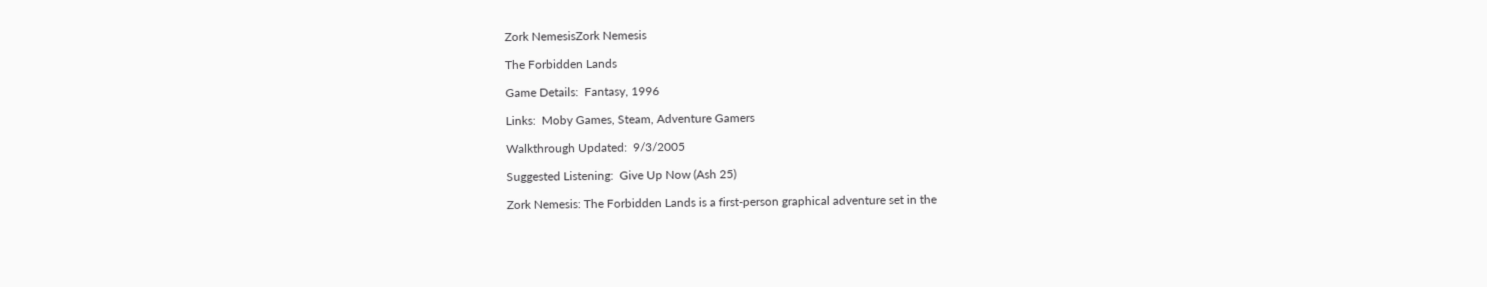Zork NemesisZork Nemesis

The Forbidden Lands

Game Details:  Fantasy, 1996

Links:  Moby Games, Steam, Adventure Gamers

Walkthrough Updated:  9/3/2005

Suggested Listening:  Give Up Now (Ash 25)

Zork Nemesis: The Forbidden Lands is a first-person graphical adventure set in the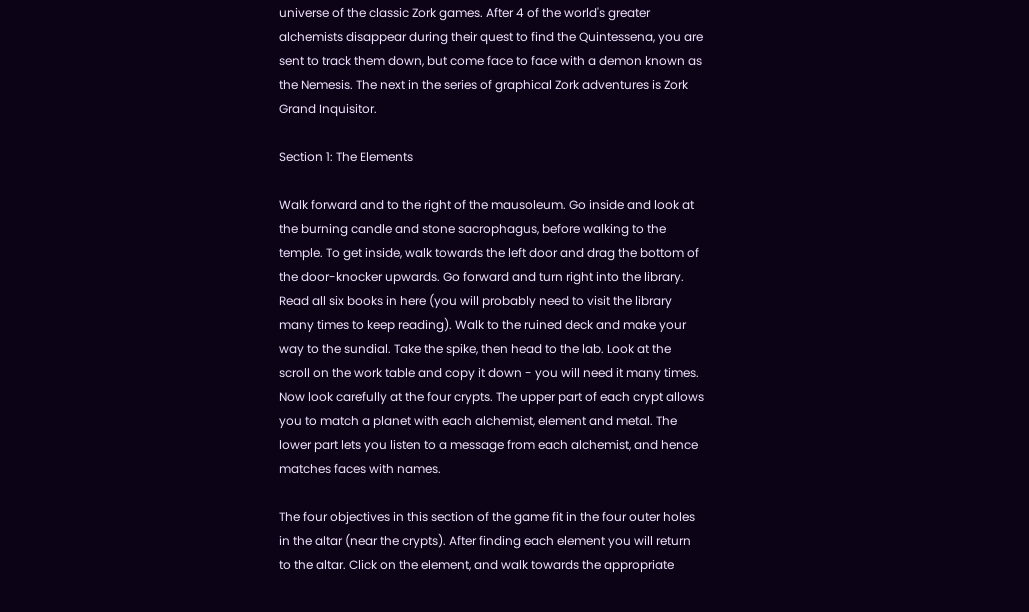universe of the classic Zork games. After 4 of the world's greater alchemists disappear during their quest to find the Quintessena, you are sent to track them down, but come face to face with a demon known as the Nemesis. The next in the series of graphical Zork adventures is Zork Grand Inquisitor.

Section 1: The Elements

Walk forward and to the right of the mausoleum. Go inside and look at the burning candle and stone sacrophagus, before walking to the temple. To get inside, walk towards the left door and drag the bottom of the door-knocker upwards. Go forward and turn right into the library. Read all six books in here (you will probably need to visit the library many times to keep reading). Walk to the ruined deck and make your way to the sundial. Take the spike, then head to the lab. Look at the scroll on the work table and copy it down - you will need it many times. Now look carefully at the four crypts. The upper part of each crypt allows you to match a planet with each alchemist, element and metal. The lower part lets you listen to a message from each alchemist, and hence matches faces with names.

The four objectives in this section of the game fit in the four outer holes in the altar (near the crypts). After finding each element you will return to the altar. Click on the element, and walk towards the appropriate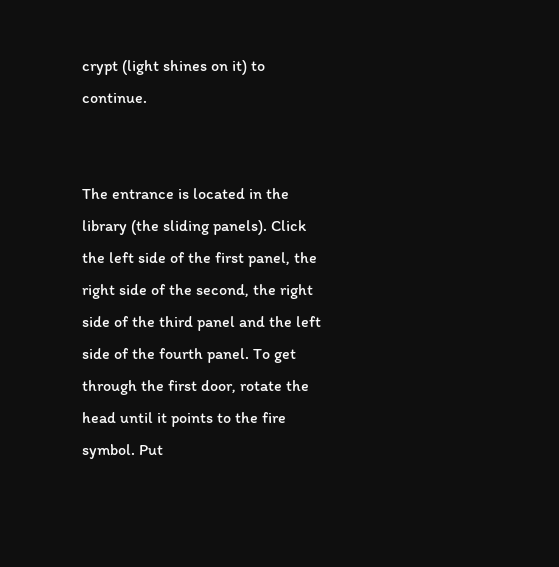crypt (light shines on it) to continue.


The entrance is located in the library (the sliding panels). Click the left side of the first panel, the right side of the second, the right side of the third panel and the left side of the fourth panel. To get through the first door, rotate the head until it points to the fire symbol. Put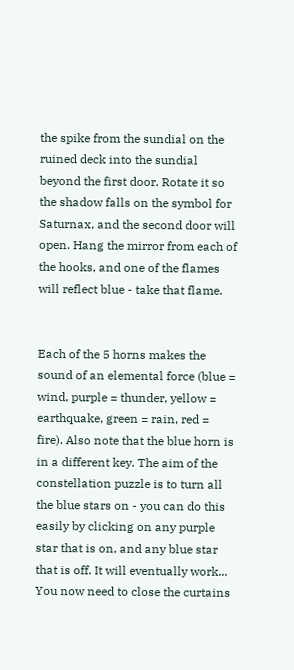the spike from the sundial on the ruined deck into the sundial beyond the first door. Rotate it so the shadow falls on the symbol for Saturnax, and the second door will open. Hang the mirror from each of the hooks, and one of the flames will reflect blue - take that flame.


Each of the 5 horns makes the sound of an elemental force (blue = wind, purple = thunder, yellow = earthquake, green = rain, red = fire). Also note that the blue horn is in a different key. The aim of the constellation puzzle is to turn all the blue stars on - you can do this easily by clicking on any purple star that is on, and any blue star that is off. It will eventually work... You now need to close the curtains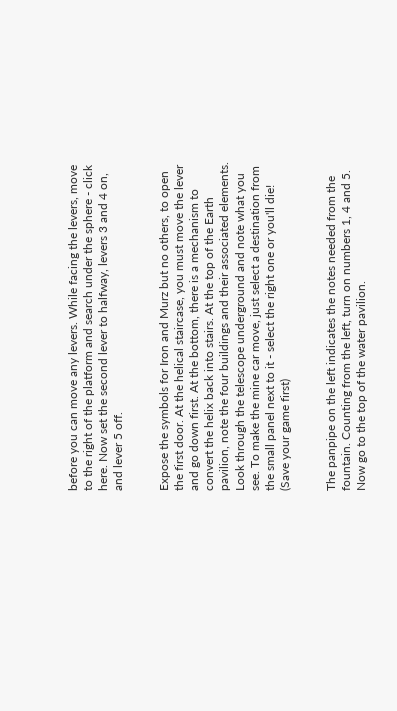before you can move any levers. While facing the levers, move to the right of the platform and search under the sphere - click here. Now set the second lever to halfway, levers 3 and 4 on, and lever 5 off.


Expose the symbols for Iron and Murz but no others, to open the first door. At the helical staircase, you must move the lever and go down first. At the bottom, there is a mechanism to convert the helix back into stairs. At the top of the Earth pavilion, note the four buildings and their associated elements. Look through the telescope underground and note what you see. To make the mine car move, just select a destination from the small panel next to it - select the right one or you'll die! (Save your game first)


The panpipe on the left indicates the notes needed from the fountain. Counting from the left, turn on numbers 1, 4 and 5. Now go to the top of the water pavilion.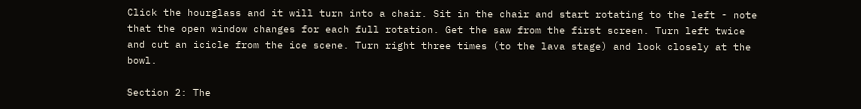Click the hourglass and it will turn into a chair. Sit in the chair and start rotating to the left - note that the open window changes for each full rotation. Get the saw from the first screen. Turn left twice and cut an icicle from the ice scene. Turn right three times (to the lava stage) and look closely at the bowl.

Section 2: The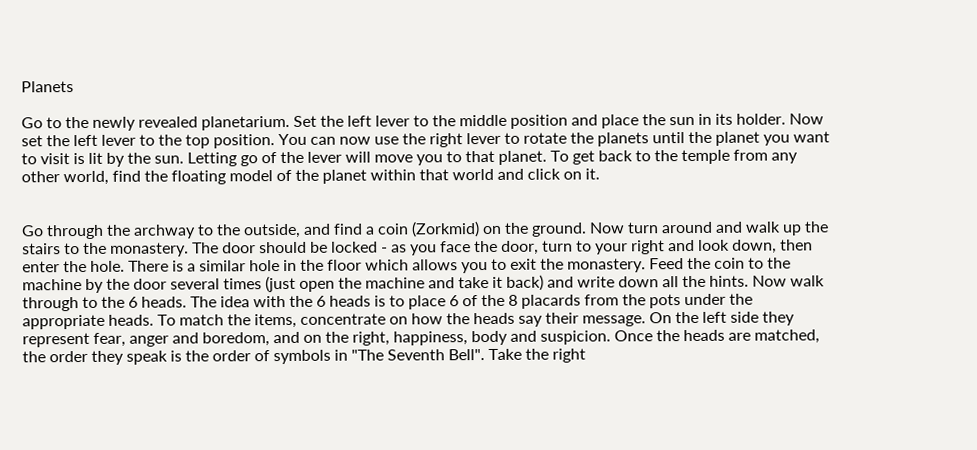Planets

Go to the newly revealed planetarium. Set the left lever to the middle position and place the sun in its holder. Now set the left lever to the top position. You can now use the right lever to rotate the planets until the planet you want to visit is lit by the sun. Letting go of the lever will move you to that planet. To get back to the temple from any other world, find the floating model of the planet within that world and click on it.


Go through the archway to the outside, and find a coin (Zorkmid) on the ground. Now turn around and walk up the stairs to the monastery. The door should be locked - as you face the door, turn to your right and look down, then enter the hole. There is a similar hole in the floor which allows you to exit the monastery. Feed the coin to the machine by the door several times (just open the machine and take it back) and write down all the hints. Now walk through to the 6 heads. The idea with the 6 heads is to place 6 of the 8 placards from the pots under the appropriate heads. To match the items, concentrate on how the heads say their message. On the left side they represent fear, anger and boredom, and on the right, happiness, body and suspicion. Once the heads are matched, the order they speak is the order of symbols in "The Seventh Bell". Take the right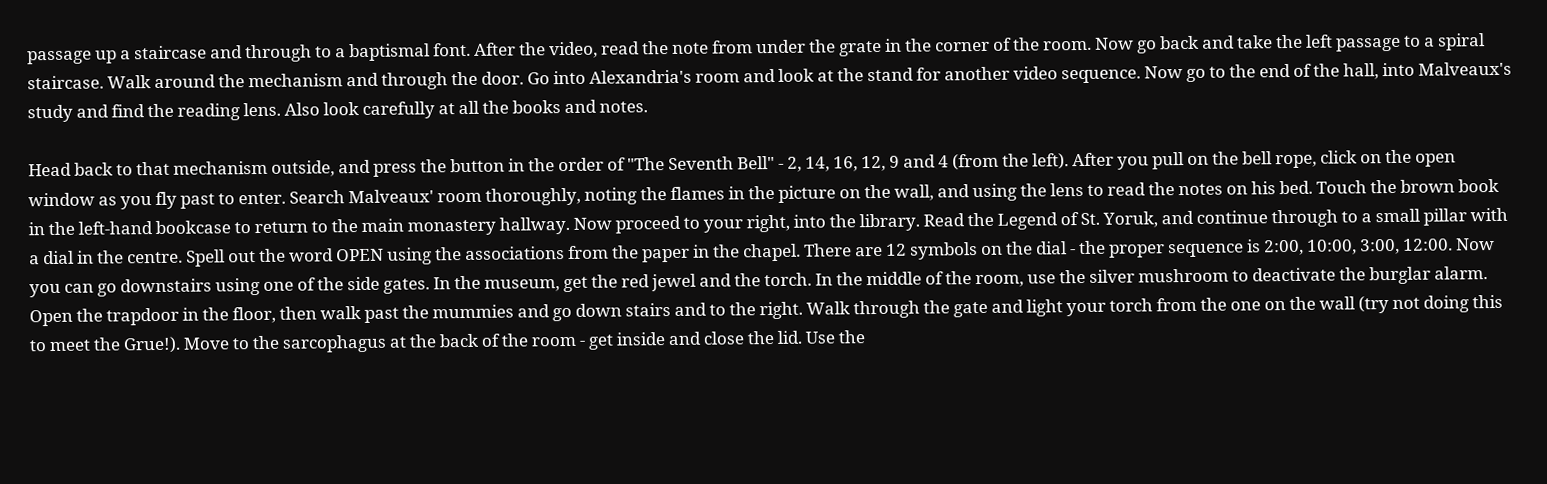passage up a staircase and through to a baptismal font. After the video, read the note from under the grate in the corner of the room. Now go back and take the left passage to a spiral staircase. Walk around the mechanism and through the door. Go into Alexandria's room and look at the stand for another video sequence. Now go to the end of the hall, into Malveaux's study and find the reading lens. Also look carefully at all the books and notes.

Head back to that mechanism outside, and press the button in the order of "The Seventh Bell" - 2, 14, 16, 12, 9 and 4 (from the left). After you pull on the bell rope, click on the open window as you fly past to enter. Search Malveaux' room thoroughly, noting the flames in the picture on the wall, and using the lens to read the notes on his bed. Touch the brown book in the left-hand bookcase to return to the main monastery hallway. Now proceed to your right, into the library. Read the Legend of St. Yoruk, and continue through to a small pillar with a dial in the centre. Spell out the word OPEN using the associations from the paper in the chapel. There are 12 symbols on the dial - the proper sequence is 2:00, 10:00, 3:00, 12:00. Now you can go downstairs using one of the side gates. In the museum, get the red jewel and the torch. In the middle of the room, use the silver mushroom to deactivate the burglar alarm. Open the trapdoor in the floor, then walk past the mummies and go down stairs and to the right. Walk through the gate and light your torch from the one on the wall (try not doing this to meet the Grue!). Move to the sarcophagus at the back of the room - get inside and close the lid. Use the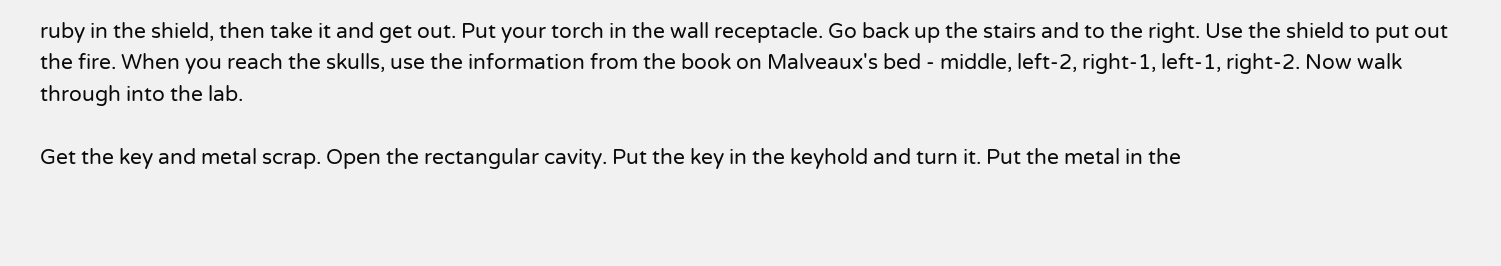ruby in the shield, then take it and get out. Put your torch in the wall receptacle. Go back up the stairs and to the right. Use the shield to put out the fire. When you reach the skulls, use the information from the book on Malveaux's bed - middle, left-2, right-1, left-1, right-2. Now walk through into the lab.

Get the key and metal scrap. Open the rectangular cavity. Put the key in the keyhold and turn it. Put the metal in the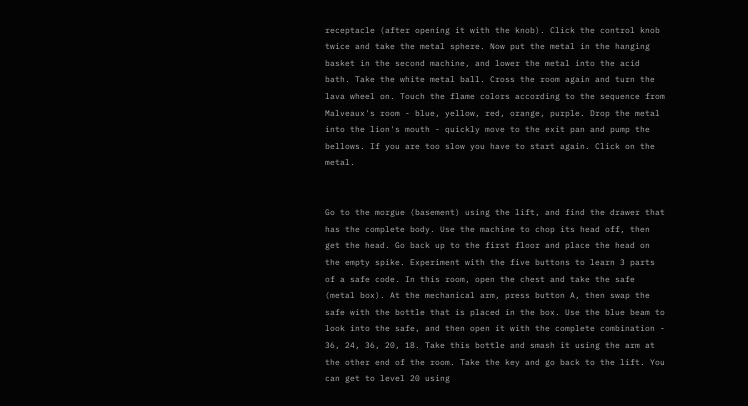receptacle (after opening it with the knob). Click the control knob twice and take the metal sphere. Now put the metal in the hanging basket in the second machine, and lower the metal into the acid bath. Take the white metal ball. Cross the room again and turn the lava wheel on. Touch the flame colors according to the sequence from Malveaux's room - blue, yellow, red, orange, purple. Drop the metal into the lion's mouth - quickly move to the exit pan and pump the bellows. If you are too slow you have to start again. Click on the metal.


Go to the morgue (basement) using the lift, and find the drawer that has the complete body. Use the machine to chop its head off, then get the head. Go back up to the first floor and place the head on the empty spike. Experiment with the five buttons to learn 3 parts of a safe code. In this room, open the chest and take the safe (metal box). At the mechanical arm, press button A, then swap the safe with the bottle that is placed in the box. Use the blue beam to look into the safe, and then open it with the complete combination - 36, 24, 36, 20, 18. Take this bottle and smash it using the arm at the other end of the room. Take the key and go back to the lift. You can get to level 20 using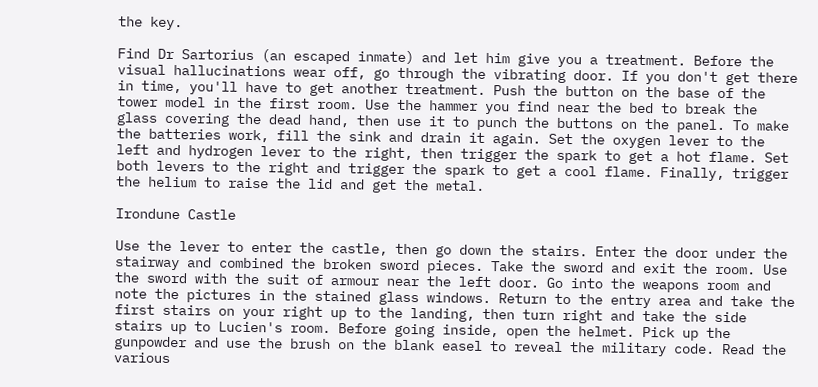the key.

Find Dr Sartorius (an escaped inmate) and let him give you a treatment. Before the visual hallucinations wear off, go through the vibrating door. If you don't get there in time, you'll have to get another treatment. Push the button on the base of the tower model in the first room. Use the hammer you find near the bed to break the glass covering the dead hand, then use it to punch the buttons on the panel. To make the batteries work, fill the sink and drain it again. Set the oxygen lever to the left and hydrogen lever to the right, then trigger the spark to get a hot flame. Set both levers to the right and trigger the spark to get a cool flame. Finally, trigger the helium to raise the lid and get the metal.

Irondune Castle

Use the lever to enter the castle, then go down the stairs. Enter the door under the stairway and combined the broken sword pieces. Take the sword and exit the room. Use the sword with the suit of armour near the left door. Go into the weapons room and note the pictures in the stained glass windows. Return to the entry area and take the first stairs on your right up to the landing, then turn right and take the side stairs up to Lucien's room. Before going inside, open the helmet. Pick up the gunpowder and use the brush on the blank easel to reveal the military code. Read the various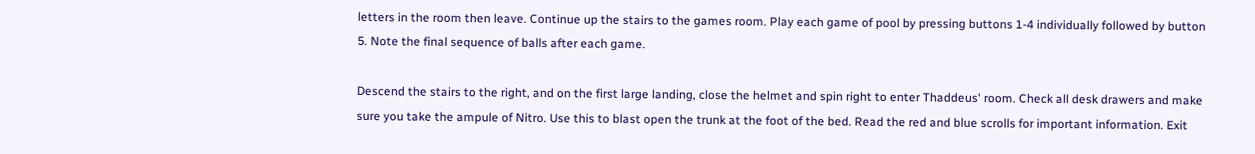letters in the room then leave. Continue up the stairs to the games room. Play each game of pool by pressing buttons 1-4 individually followed by button 5. Note the final sequence of balls after each game.

Descend the stairs to the right, and on the first large landing, close the helmet and spin right to enter Thaddeus' room. Check all desk drawers and make sure you take the ampule of Nitro. Use this to blast open the trunk at the foot of the bed. Read the red and blue scrolls for important information. Exit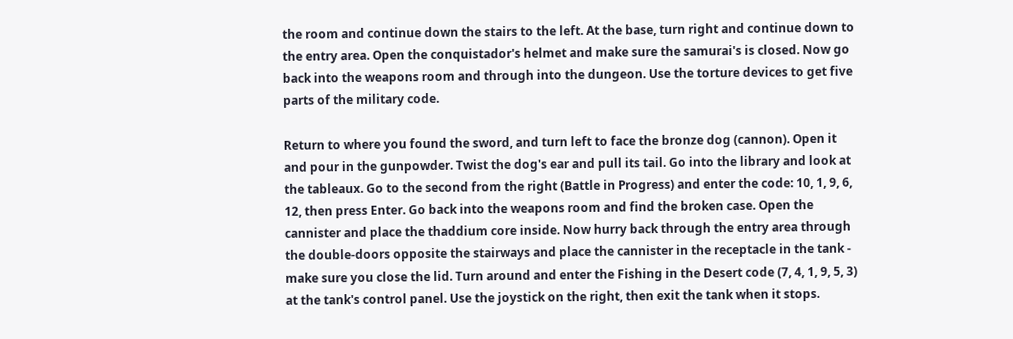the room and continue down the stairs to the left. At the base, turn right and continue down to the entry area. Open the conquistador's helmet and make sure the samurai's is closed. Now go back into the weapons room and through into the dungeon. Use the torture devices to get five parts of the military code.

Return to where you found the sword, and turn left to face the bronze dog (cannon). Open it and pour in the gunpowder. Twist the dog's ear and pull its tail. Go into the library and look at the tableaux. Go to the second from the right (Battle in Progress) and enter the code: 10, 1, 9, 6, 12, then press Enter. Go back into the weapons room and find the broken case. Open the cannister and place the thaddium core inside. Now hurry back through the entry area through the double-doors opposite the stairways and place the cannister in the receptacle in the tank - make sure you close the lid. Turn around and enter the Fishing in the Desert code (7, 4, 1, 9, 5, 3) at the tank's control panel. Use the joystick on the right, then exit the tank when it stops.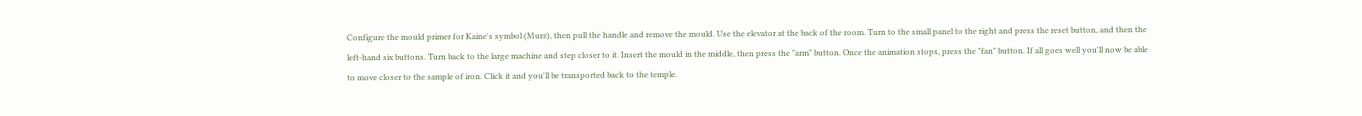Configure the mould primer for Kaine's symbol (Murz), then pull the handle and remove the mould. Use the elevator at the back of the room. Turn to the small panel to the right and press the reset button, and then the left-hand six buttons. Turn back to the large machine and step closer to it. Insert the mould in the middle, then press the "arm" button. Once the animation stops, press the "fan" button. If all goes well you'll now be able to move closer to the sample of iron. Click it and you'll be transported back to the temple.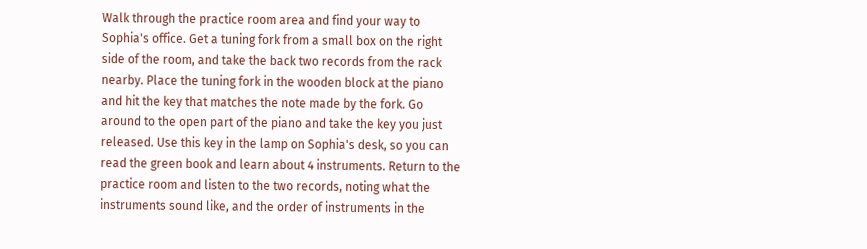Walk through the practice room area and find your way to Sophia's office. Get a tuning fork from a small box on the right side of the room, and take the back two records from the rack nearby. Place the tuning fork in the wooden block at the piano and hit the key that matches the note made by the fork. Go around to the open part of the piano and take the key you just released. Use this key in the lamp on Sophia's desk, so you can read the green book and learn about 4 instruments. Return to the practice room and listen to the two records, noting what the instruments sound like, and the order of instruments in the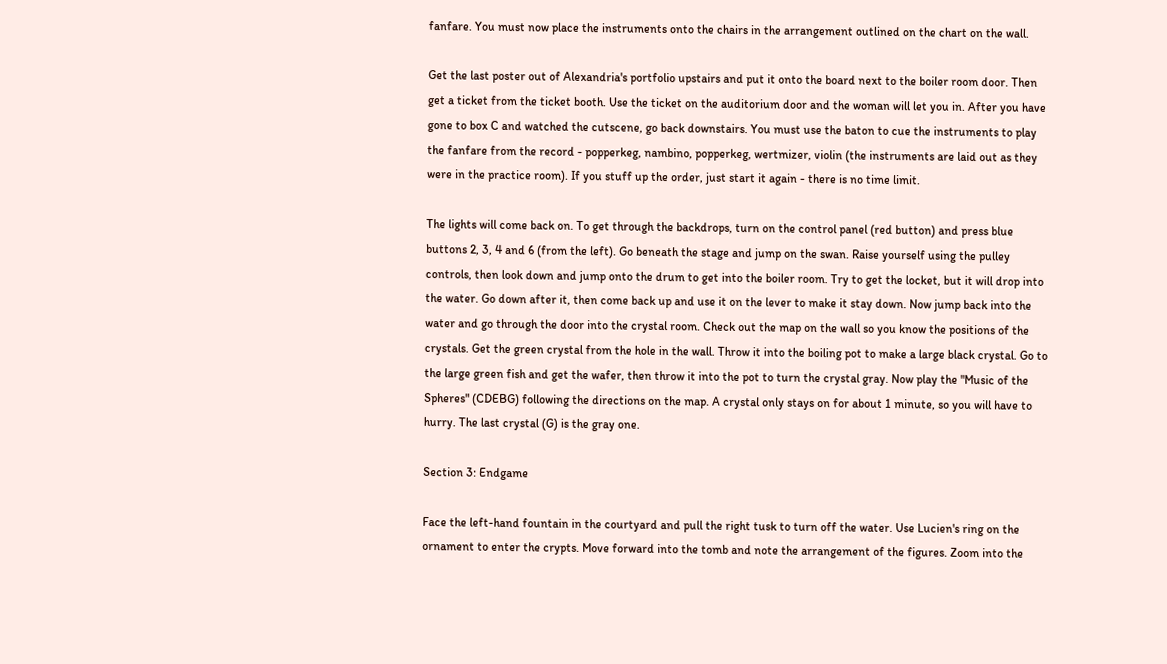fanfare. You must now place the instruments onto the chairs in the arrangement outlined on the chart on the wall.

Get the last poster out of Alexandria's portfolio upstairs and put it onto the board next to the boiler room door. Then get a ticket from the ticket booth. Use the ticket on the auditorium door and the woman will let you in. After you have gone to box C and watched the cutscene, go back downstairs. You must use the baton to cue the instruments to play the fanfare from the record - popperkeg, nambino, popperkeg, wertmizer, violin (the instruments are laid out as they were in the practice room). If you stuff up the order, just start it again - there is no time limit.

The lights will come back on. To get through the backdrops, turn on the control panel (red button) and press blue buttons 2, 3, 4 and 6 (from the left). Go beneath the stage and jump on the swan. Raise yourself using the pulley controls, then look down and jump onto the drum to get into the boiler room. Try to get the locket, but it will drop into the water. Go down after it, then come back up and use it on the lever to make it stay down. Now jump back into the water and go through the door into the crystal room. Check out the map on the wall so you know the positions of the crystals. Get the green crystal from the hole in the wall. Throw it into the boiling pot to make a large black crystal. Go to the large green fish and get the wafer, then throw it into the pot to turn the crystal gray. Now play the "Music of the Spheres" (CDEBG) following the directions on the map. A crystal only stays on for about 1 minute, so you will have to hurry. The last crystal (G) is the gray one.

Section 3: Endgame

Face the left-hand fountain in the courtyard and pull the right tusk to turn off the water. Use Lucien's ring on the ornament to enter the crypts. Move forward into the tomb and note the arrangement of the figures. Zoom into the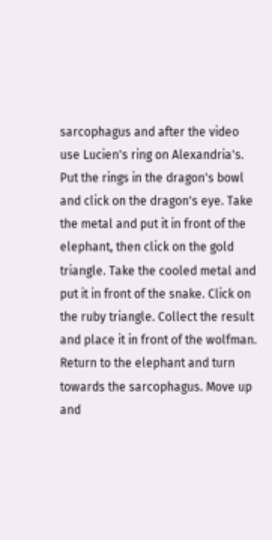sarcophagus and after the video use Lucien's ring on Alexandria's. Put the rings in the dragon's bowl and click on the dragon's eye. Take the metal and put it in front of the elephant, then click on the gold triangle. Take the cooled metal and put it in front of the snake. Click on the ruby triangle. Collect the result and place it in front of the wolfman. Return to the elephant and turn towards the sarcophagus. Move up and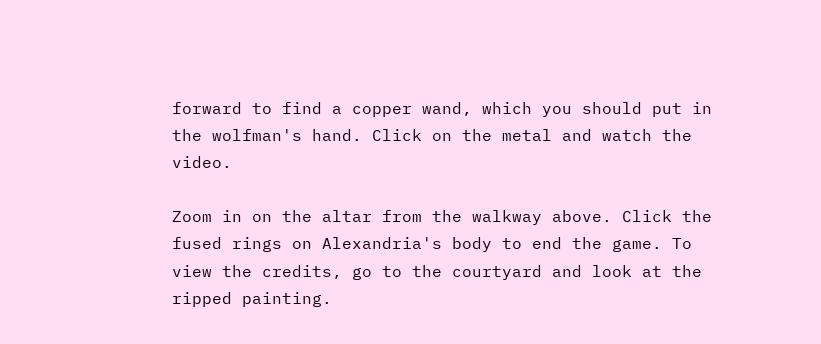forward to find a copper wand, which you should put in the wolfman's hand. Click on the metal and watch the video.

Zoom in on the altar from the walkway above. Click the fused rings on Alexandria's body to end the game. To view the credits, go to the courtyard and look at the ripped painting.